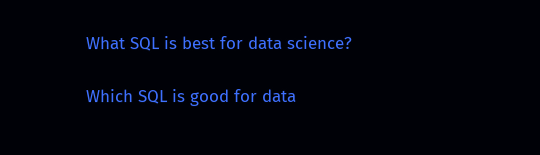What SQL is best for data science?

Which SQL is good for data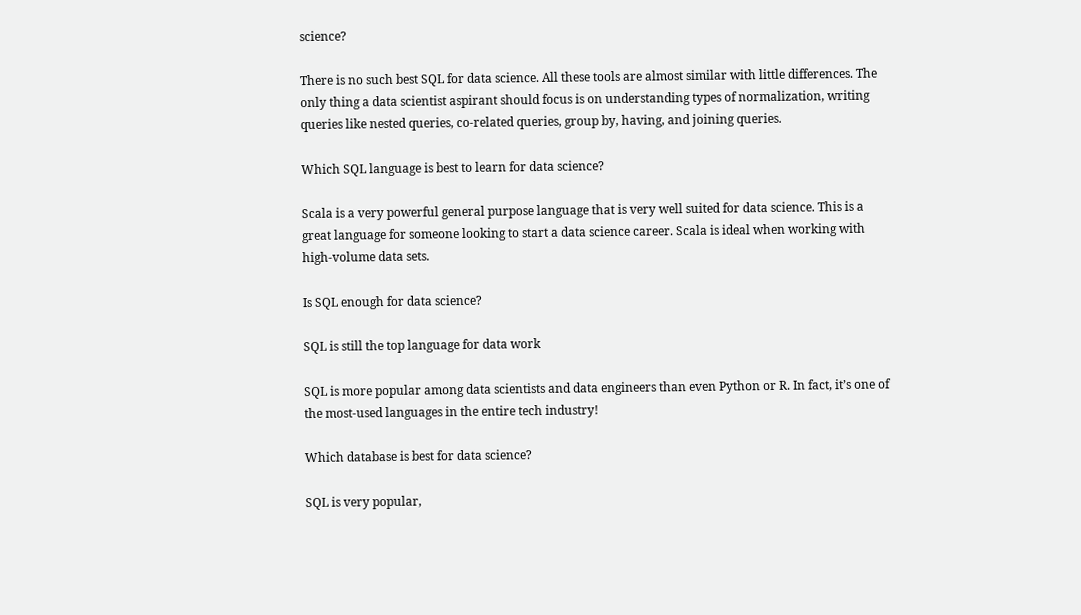science?

There is no such best SQL for data science. All these tools are almost similar with little differences. The only thing a data scientist aspirant should focus is on understanding types of normalization, writing queries like nested queries, co-related queries, group by, having, and joining queries.

Which SQL language is best to learn for data science?

Scala is a very powerful general purpose language that is very well suited for data science. This is a great language for someone looking to start a data science career. Scala is ideal when working with high-volume data sets.

Is SQL enough for data science?

SQL is still the top language for data work

SQL is more popular among data scientists and data engineers than even Python or R. In fact, it’s one of the most-used languages in the entire tech industry!

Which database is best for data science?

SQL is very popular,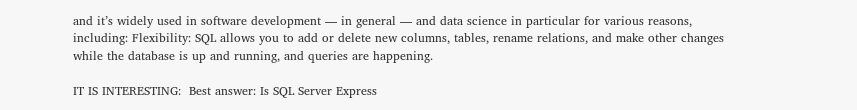and it’s widely used in software development — in general — and data science in particular for various reasons, including: Flexibility: SQL allows you to add or delete new columns, tables, rename relations, and make other changes while the database is up and running, and queries are happening.

IT IS INTERESTING:  Best answer: Is SQL Server Express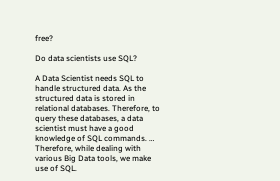free?

Do data scientists use SQL?

A Data Scientist needs SQL to handle structured data. As the structured data is stored in relational databases. Therefore, to query these databases, a data scientist must have a good knowledge of SQL commands. … Therefore, while dealing with various Big Data tools, we make use of SQL.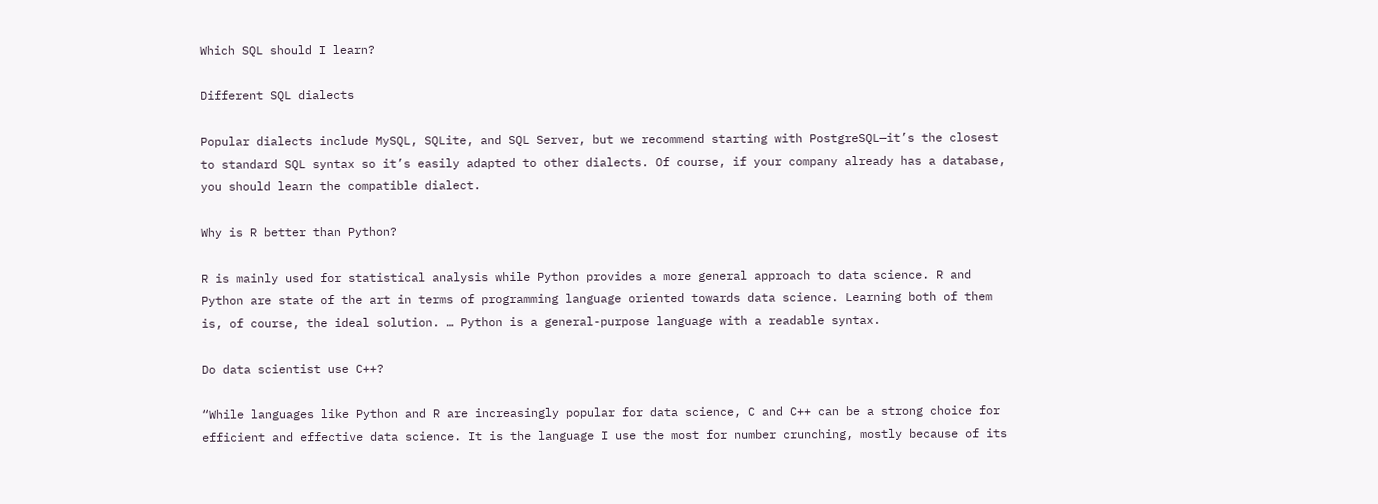Which SQL should I learn?

Different SQL dialects

Popular dialects include MySQL, SQLite, and SQL Server, but we recommend starting with PostgreSQL—it’s the closest to standard SQL syntax so it’s easily adapted to other dialects. Of course, if your company already has a database, you should learn the compatible dialect.

Why is R better than Python?

R is mainly used for statistical analysis while Python provides a more general approach to data science. R and Python are state of the art in terms of programming language oriented towards data science. Learning both of them is, of course, the ideal solution. … Python is a general-purpose language with a readable syntax.

Do data scientist use C++?

“While languages like Python and R are increasingly popular for data science, C and C++ can be a strong choice for efficient and effective data science. It is the language I use the most for number crunching, mostly because of its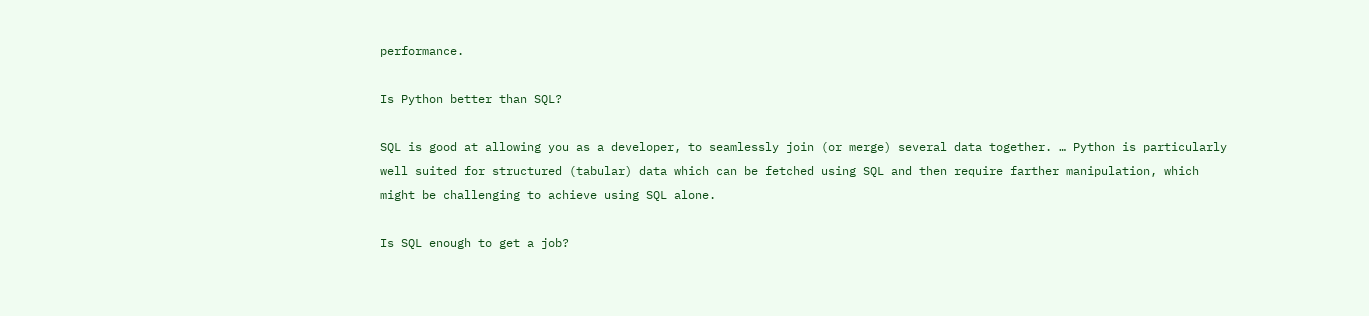performance.

Is Python better than SQL?

SQL is good at allowing you as a developer, to seamlessly join (or merge) several data together. … Python is particularly well suited for structured (tabular) data which can be fetched using SQL and then require farther manipulation, which might be challenging to achieve using SQL alone.

Is SQL enough to get a job?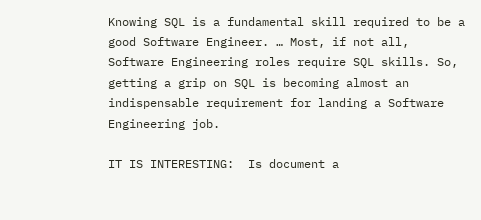Knowing SQL is a fundamental skill required to be a good Software Engineer. … Most, if not all, Software Engineering roles require SQL skills. So, getting a grip on SQL is becoming almost an indispensable requirement for landing a Software Engineering job.

IT IS INTERESTING:  Is document a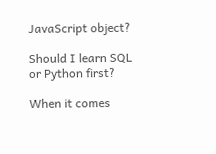JavaScript object?

Should I learn SQL or Python first?

When it comes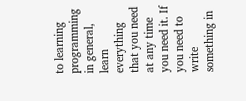to learning programming in general, learn everything that you need at any time you need it. If you need to write something in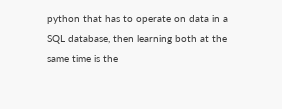python that has to operate on data in a SQL database, then learning both at the same time is the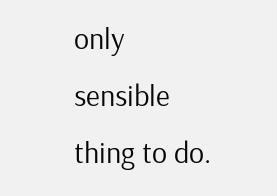only sensible thing to do.